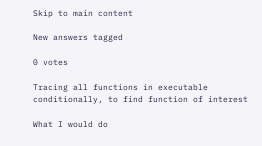Skip to main content

New answers tagged

0 votes

Tracing all functions in executable conditionally, to find function of interest

What I would do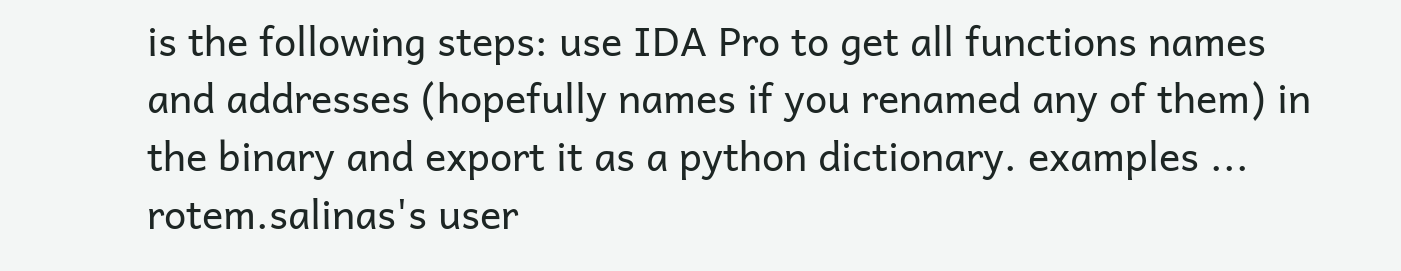is the following steps: use IDA Pro to get all functions names and addresses (hopefully names if you renamed any of them) in the binary and export it as a python dictionary. examples ...
rotem.salinas's user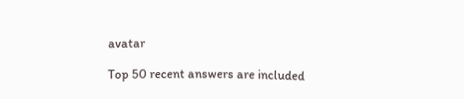avatar

Top 50 recent answers are included